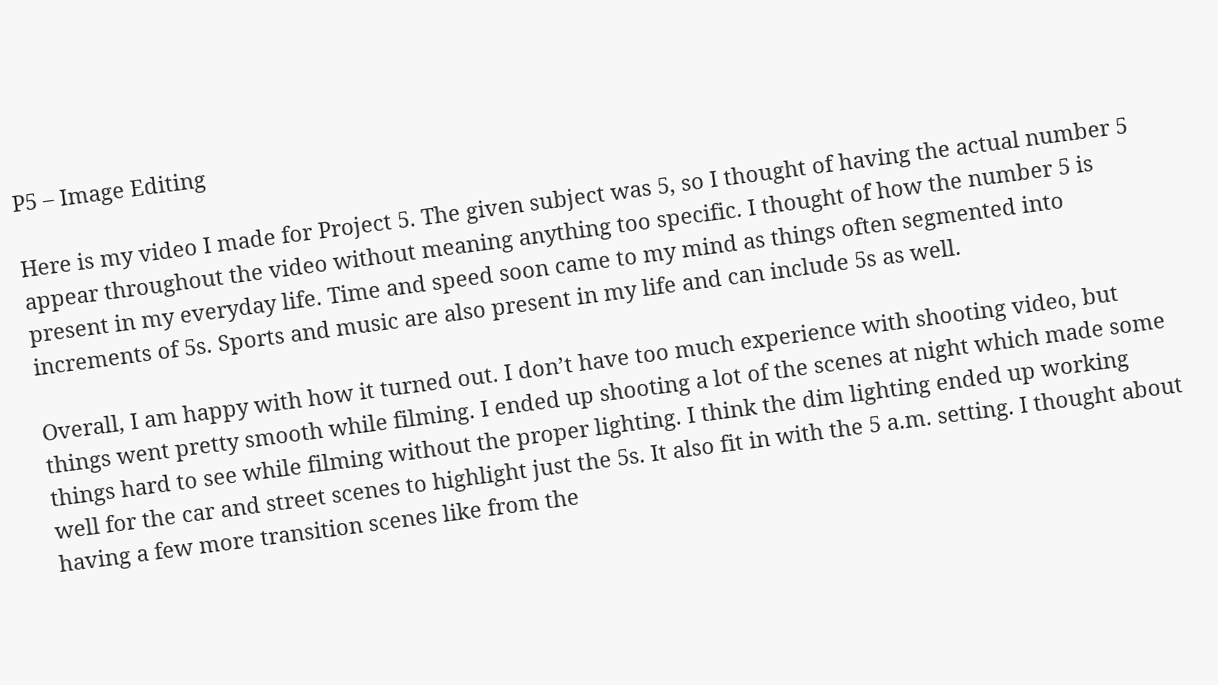P5 – Image Editing

Here is my video I made for Project 5. The given subject was 5, so I thought of having the actual number 5 appear throughout the video without meaning anything too specific. I thought of how the number 5 is present in my everyday life. Time and speed soon came to my mind as things often segmented into increments of 5s. Sports and music are also present in my life and can include 5s as well.

Overall, I am happy with how it turned out. I don’t have too much experience with shooting video, but things went pretty smooth while filming. I ended up shooting a lot of the scenes at night which made some things hard to see while filming without the proper lighting. I think the dim lighting ended up working well for the car and street scenes to highlight just the 5s. It also fit in with the 5 a.m. setting. I thought about having a few more transition scenes like from the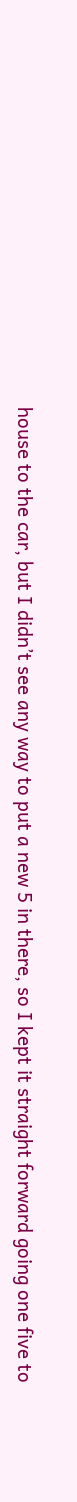house to the car, but I didn’t see any way to put a new 5 in there, so I kept it straight forward going one five to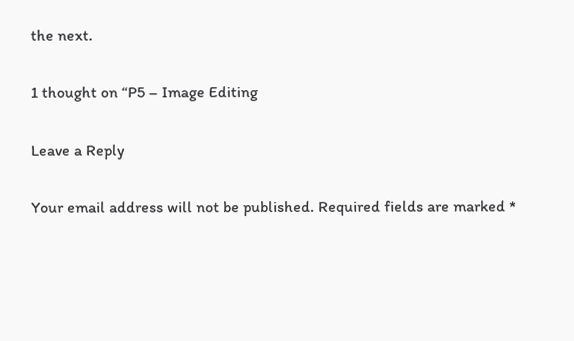the next.

1 thought on “P5 – Image Editing

Leave a Reply

Your email address will not be published. Required fields are marked *